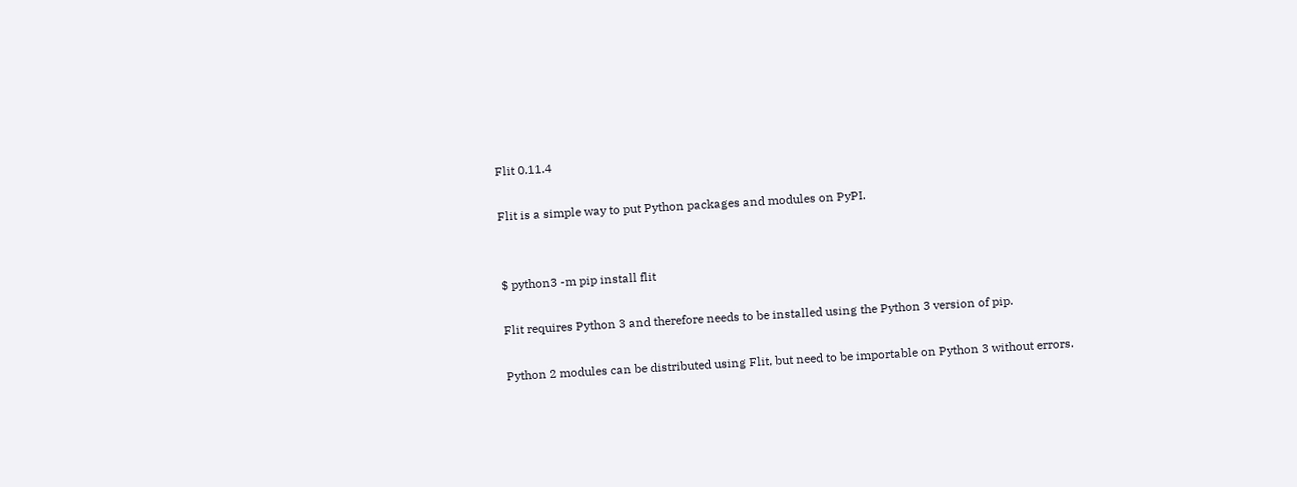Flit 0.11.4

Flit is a simple way to put Python packages and modules on PyPI.


$ python3 -m pip install flit

Flit requires Python 3 and therefore needs to be installed using the Python 3 version of pip.

Python 2 modules can be distributed using Flit, but need to be importable on Python 3 without errors.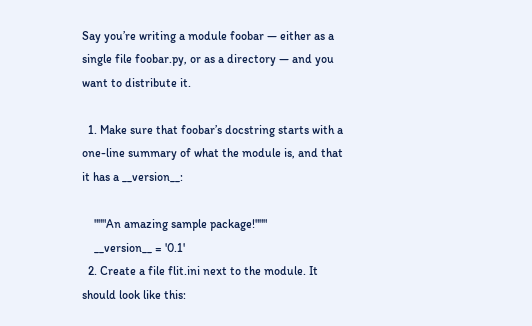Say you’re writing a module foobar — either as a single file foobar.py, or as a directory — and you want to distribute it.

  1. Make sure that foobar’s docstring starts with a one-line summary of what the module is, and that it has a __version__:

    """An amazing sample package!"""
    __version__ = '0.1'
  2. Create a file flit.ini next to the module. It should look like this: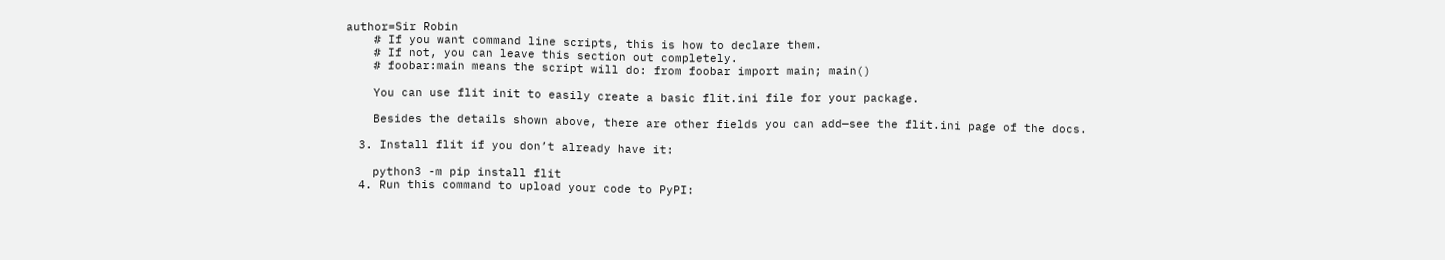author=Sir Robin
    # If you want command line scripts, this is how to declare them.
    # If not, you can leave this section out completely.
    # foobar:main means the script will do: from foobar import main; main()

    You can use flit init to easily create a basic flit.ini file for your package.

    Besides the details shown above, there are other fields you can add—see the flit.ini page of the docs.

  3. Install flit if you don’t already have it:

    python3 -m pip install flit
  4. Run this command to upload your code to PyPI: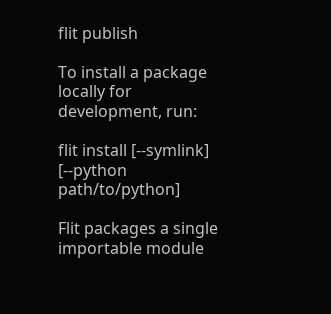flit publish

To install a package locally for development, run:

flit install [--symlink] [--python path/to/python]

Flit packages a single importable module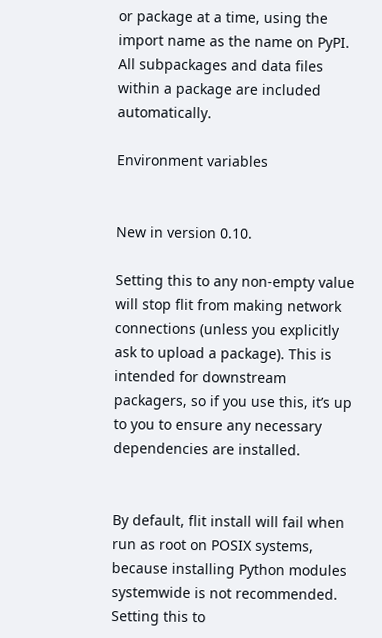or package at a time, using the import name as the name on PyPI. All subpackages and data files within a package are included automatically.

Environment variables


New in version 0.10.

Setting this to any non-empty value will stop flit from making network connections (unless you explicitly ask to upload a package). This is intended for downstream packagers, so if you use this, it’s up to you to ensure any necessary dependencies are installed.


By default, flit install will fail when run as root on POSIX systems, because installing Python modules systemwide is not recommended. Setting this to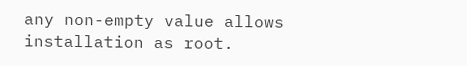any non-empty value allows installation as root.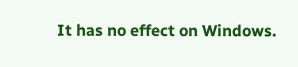It has no effect on Windows.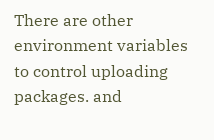There are other environment variables to control uploading packages. and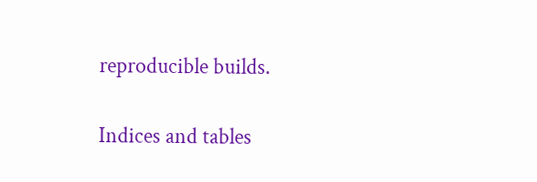reproducible builds.

Indices and tables